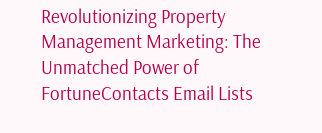Revolutionizing Property Management Marketing: The Unmatched Power of FortuneContacts Email Lists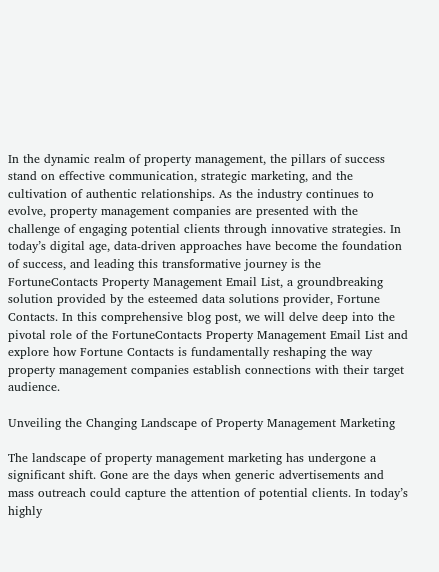In the dynamic realm of property management, the pillars of success stand on effective communication, strategic marketing, and the cultivation of authentic relationships. As the industry continues to evolve, property management companies are presented with the challenge of engaging potential clients through innovative strategies. In today’s digital age, data-driven approaches have become the foundation of success, and leading this transformative journey is the FortuneContacts Property Management Email List, a groundbreaking solution provided by the esteemed data solutions provider, Fortune Contacts. In this comprehensive blog post, we will delve deep into the pivotal role of the FortuneContacts Property Management Email List and explore how Fortune Contacts is fundamentally reshaping the way property management companies establish connections with their target audience.

Unveiling the Changing Landscape of Property Management Marketing

The landscape of property management marketing has undergone a significant shift. Gone are the days when generic advertisements and mass outreach could capture the attention of potential clients. In today’s highly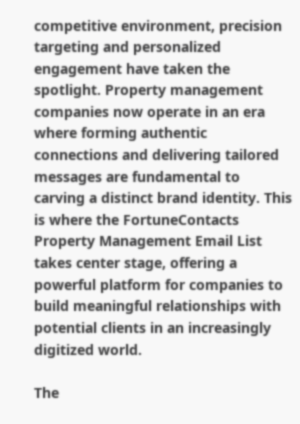competitive environment, precision targeting and personalized engagement have taken the spotlight. Property management companies now operate in an era where forming authentic connections and delivering tailored messages are fundamental to carving a distinct brand identity. This is where the FortuneContacts Property Management Email List takes center stage, offering a powerful platform for companies to build meaningful relationships with potential clients in an increasingly digitized world.

The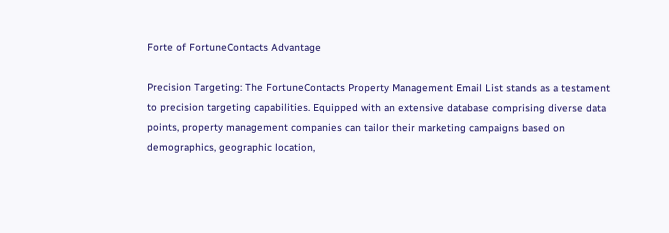Forte of FortuneContacts Advantage

Precision Targeting: The FortuneContacts Property Management Email List stands as a testament to precision targeting capabilities. Equipped with an extensive database comprising diverse data points, property management companies can tailor their marketing campaigns based on demographics, geographic location,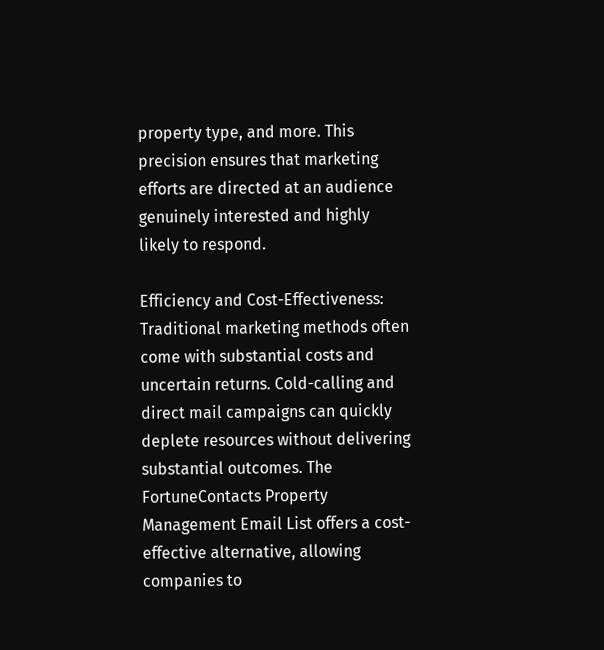property type, and more. This precision ensures that marketing efforts are directed at an audience genuinely interested and highly likely to respond.

Efficiency and Cost-Effectiveness: Traditional marketing methods often come with substantial costs and uncertain returns. Cold-calling and direct mail campaigns can quickly deplete resources without delivering substantial outcomes. The FortuneContacts Property Management Email List offers a cost-effective alternative, allowing companies to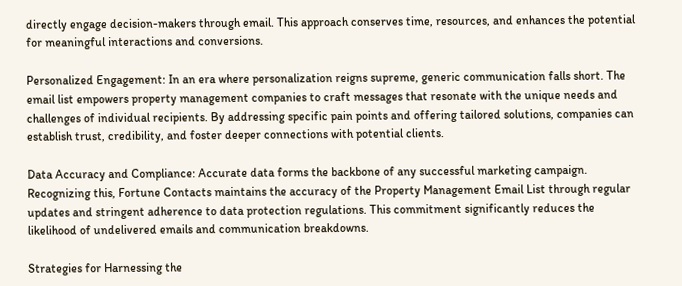directly engage decision-makers through email. This approach conserves time, resources, and enhances the potential for meaningful interactions and conversions.

Personalized Engagement: In an era where personalization reigns supreme, generic communication falls short. The email list empowers property management companies to craft messages that resonate with the unique needs and challenges of individual recipients. By addressing specific pain points and offering tailored solutions, companies can establish trust, credibility, and foster deeper connections with potential clients.

Data Accuracy and Compliance: Accurate data forms the backbone of any successful marketing campaign. Recognizing this, Fortune Contacts maintains the accuracy of the Property Management Email List through regular updates and stringent adherence to data protection regulations. This commitment significantly reduces the likelihood of undelivered emails and communication breakdowns.

Strategies for Harnessing the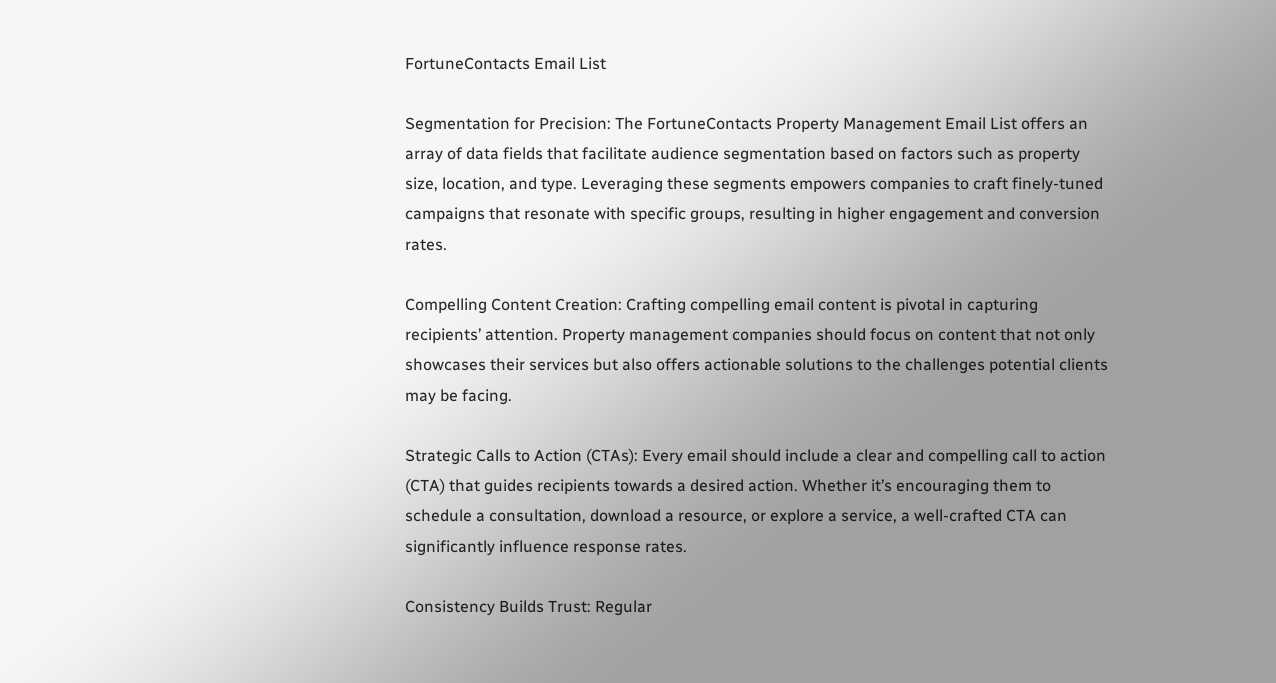FortuneContacts Email List

Segmentation for Precision: The FortuneContacts Property Management Email List offers an array of data fields that facilitate audience segmentation based on factors such as property size, location, and type. Leveraging these segments empowers companies to craft finely-tuned campaigns that resonate with specific groups, resulting in higher engagement and conversion rates.

Compelling Content Creation: Crafting compelling email content is pivotal in capturing recipients’ attention. Property management companies should focus on content that not only showcases their services but also offers actionable solutions to the challenges potential clients may be facing.

Strategic Calls to Action (CTAs): Every email should include a clear and compelling call to action (CTA) that guides recipients towards a desired action. Whether it’s encouraging them to schedule a consultation, download a resource, or explore a service, a well-crafted CTA can significantly influence response rates.

Consistency Builds Trust: Regular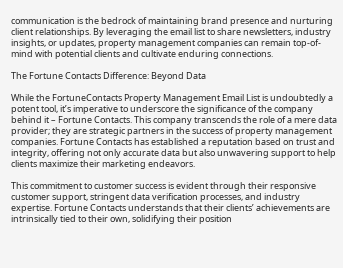communication is the bedrock of maintaining brand presence and nurturing client relationships. By leveraging the email list to share newsletters, industry insights, or updates, property management companies can remain top-of-mind with potential clients and cultivate enduring connections.

The Fortune Contacts Difference: Beyond Data

While the FortuneContacts Property Management Email List is undoubtedly a potent tool, it’s imperative to underscore the significance of the company behind it – Fortune Contacts. This company transcends the role of a mere data provider; they are strategic partners in the success of property management companies. Fortune Contacts has established a reputation based on trust and integrity, offering not only accurate data but also unwavering support to help clients maximize their marketing endeavors.

This commitment to customer success is evident through their responsive customer support, stringent data verification processes, and industry expertise. Fortune Contacts understands that their clients’ achievements are intrinsically tied to their own, solidifying their position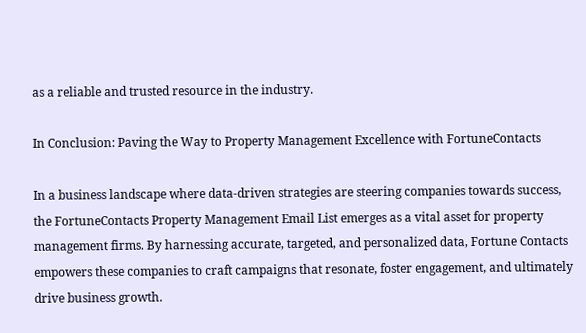as a reliable and trusted resource in the industry.

In Conclusion: Paving the Way to Property Management Excellence with FortuneContacts

In a business landscape where data-driven strategies are steering companies towards success, the FortuneContacts Property Management Email List emerges as a vital asset for property management firms. By harnessing accurate, targeted, and personalized data, Fortune Contacts empowers these companies to craft campaigns that resonate, foster engagement, and ultimately drive business growth.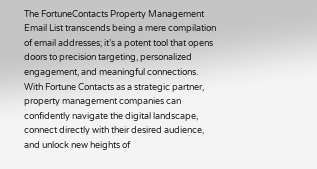The FortuneContacts Property Management Email List transcends being a mere compilation of email addresses; it’s a potent tool that opens doors to precision targeting, personalized engagement, and meaningful connections. With Fortune Contacts as a strategic partner, property management companies can confidently navigate the digital landscape, connect directly with their desired audience, and unlock new heights of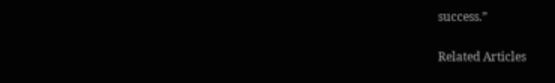success.”

Related Articles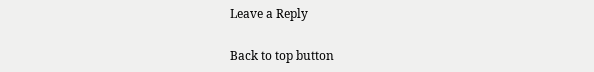Leave a Reply

Back to top button